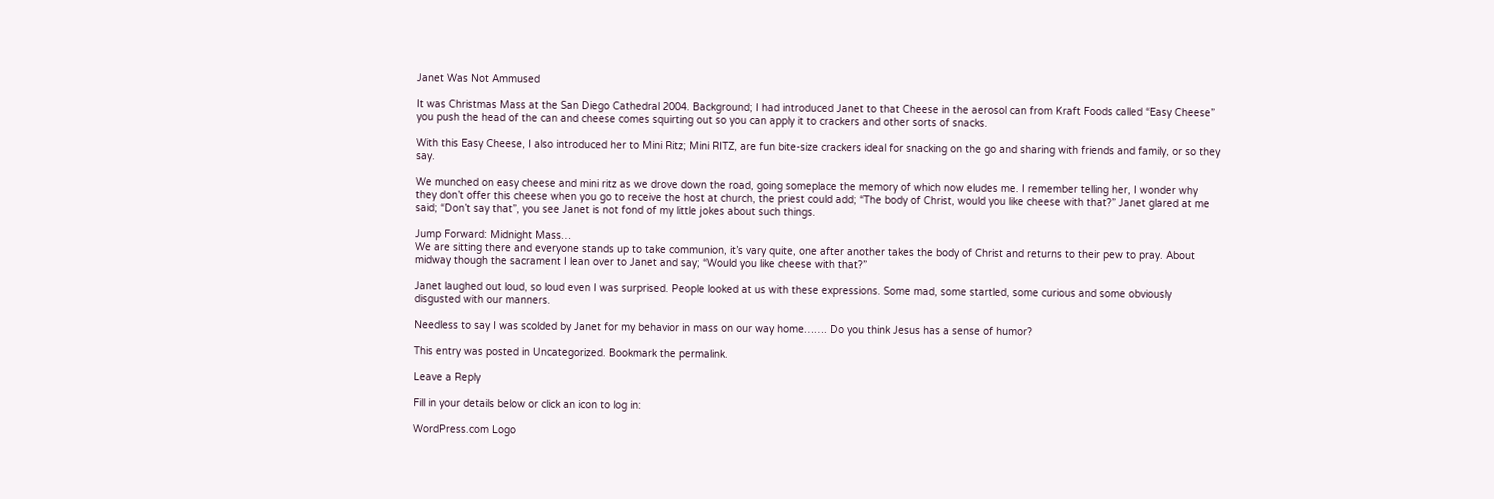Janet Was Not Ammused

It was Christmas Mass at the San Diego Cathedral 2004. Background; I had introduced Janet to that Cheese in the aerosol can from Kraft Foods called “Easy Cheese” you push the head of the can and cheese comes squirting out so you can apply it to crackers and other sorts of snacks.

With this Easy Cheese, I also introduced her to Mini Ritz; Mini RITZ, are fun bite-size crackers ideal for snacking on the go and sharing with friends and family, or so they say.

We munched on easy cheese and mini ritz as we drove down the road, going someplace the memory of which now eludes me. I remember telling her, I wonder why they don’t offer this cheese when you go to receive the host at church, the priest could add; “The body of Christ, would you like cheese with that?” Janet glared at me said; “Don’t say that”, you see Janet is not fond of my little jokes about such things.

Jump Forward: Midnight Mass…
We are sitting there and everyone stands up to take communion, it’s vary quite, one after another takes the body of Christ and returns to their pew to pray. About midway though the sacrament I lean over to Janet and say; “Would you like cheese with that?”

Janet laughed out loud, so loud even I was surprised. People looked at us with these expressions. Some mad, some startled, some curious and some obviously disgusted with our manners.

Needless to say I was scolded by Janet for my behavior in mass on our way home……. Do you think Jesus has a sense of humor?

This entry was posted in Uncategorized. Bookmark the permalink.

Leave a Reply

Fill in your details below or click an icon to log in:

WordPress.com Logo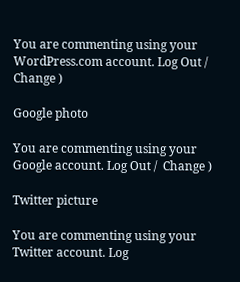You are commenting using your WordPress.com account. Log Out /  Change )

Google photo

You are commenting using your Google account. Log Out /  Change )

Twitter picture

You are commenting using your Twitter account. Log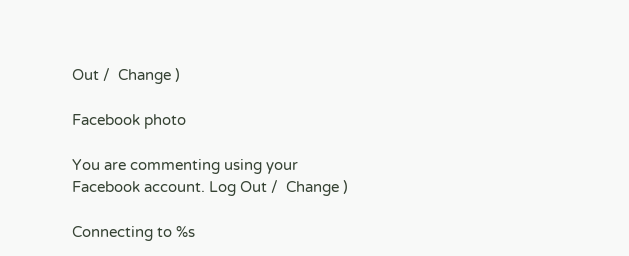Out /  Change )

Facebook photo

You are commenting using your Facebook account. Log Out /  Change )

Connecting to %s